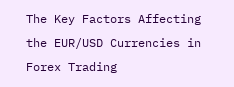The Key Factors Affecting the EUR/USD Currencies in Forex Trading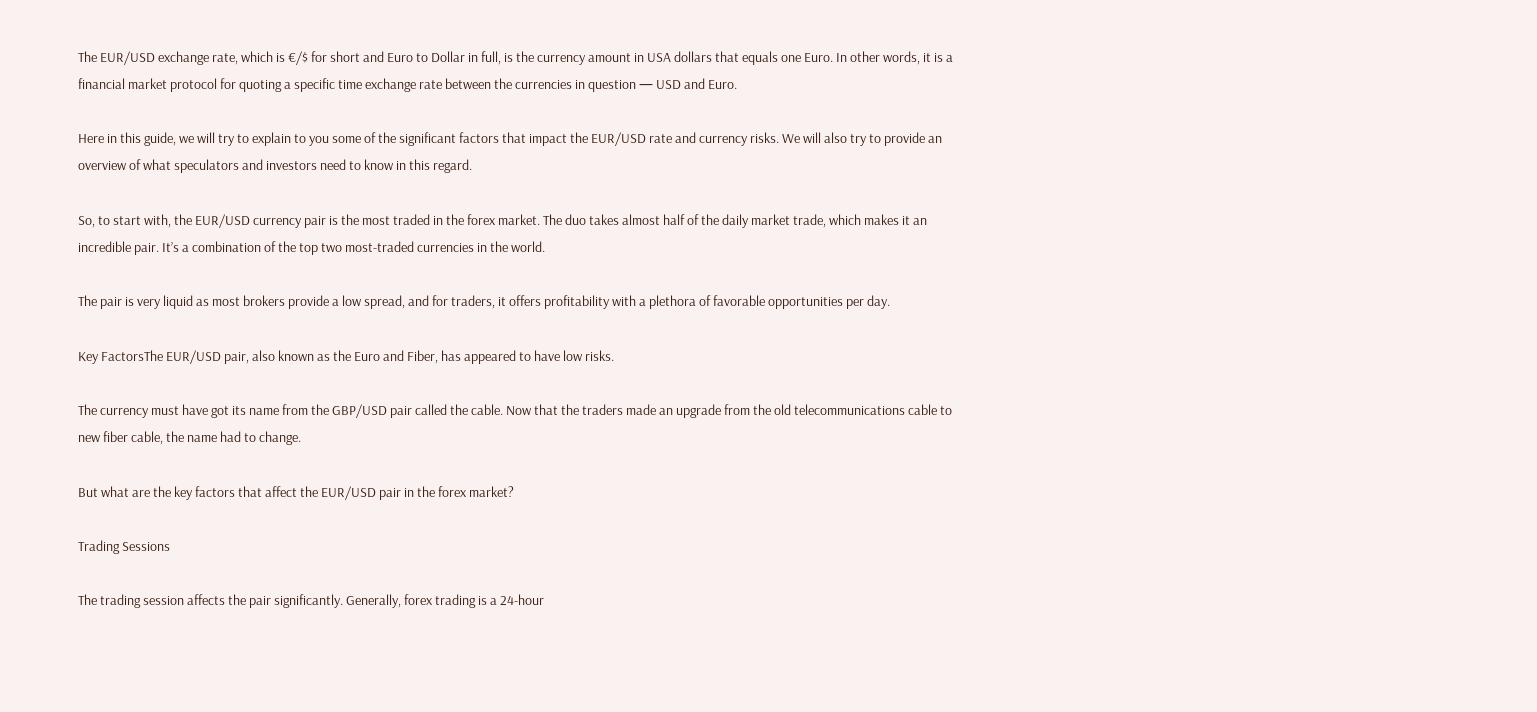The EUR/USD exchange rate, which is €/$ for short and Euro to Dollar in full, is the currency amount in USA dollars that equals one Euro. In other words, it is a financial market protocol for quoting a specific time exchange rate between the currencies in question — USD and Euro.

Here in this guide, we will try to explain to you some of the significant factors that impact the EUR/USD rate and currency risks. We will also try to provide an overview of what speculators and investors need to know in this regard.

So, to start with, the EUR/USD currency pair is the most traded in the forex market. The duo takes almost half of the daily market trade, which makes it an incredible pair. It’s a combination of the top two most-traded currencies in the world.

The pair is very liquid as most brokers provide a low spread, and for traders, it offers profitability with a plethora of favorable opportunities per day.

Key FactorsThe EUR/USD pair, also known as the Euro and Fiber, has appeared to have low risks.

The currency must have got its name from the GBP/USD pair called the cable. Now that the traders made an upgrade from the old telecommunications cable to new fiber cable, the name had to change.

But what are the key factors that affect the EUR/USD pair in the forex market?

Trading Sessions

The trading session affects the pair significantly. Generally, forex trading is a 24-hour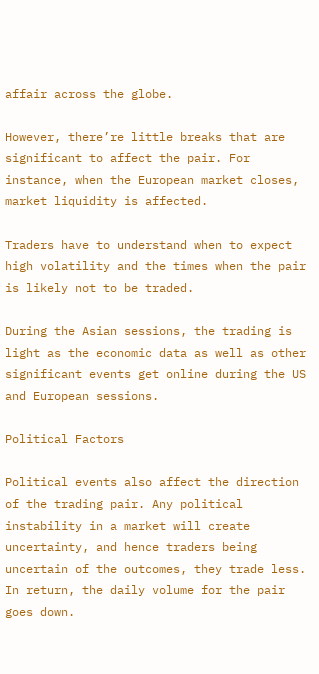affair across the globe.

However, there’re little breaks that are significant to affect the pair. For instance, when the European market closes, market liquidity is affected.

Traders have to understand when to expect high volatility and the times when the pair is likely not to be traded.

During the Asian sessions, the trading is light as the economic data as well as other significant events get online during the US and European sessions.

Political Factors

Political events also affect the direction of the trading pair. Any political instability in a market will create uncertainty, and hence traders being uncertain of the outcomes, they trade less. In return, the daily volume for the pair goes down.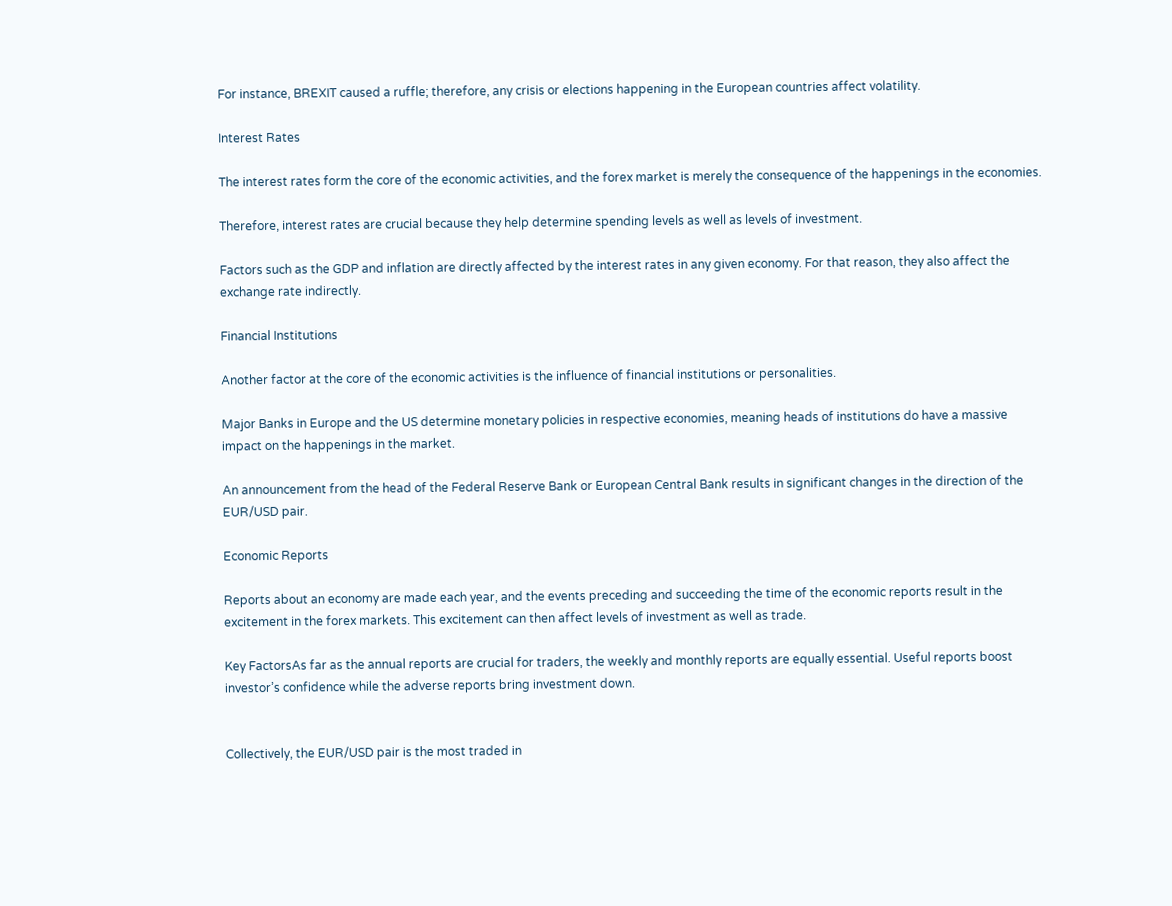For instance, BREXIT caused a ruffle; therefore, any crisis or elections happening in the European countries affect volatility.

Interest Rates

The interest rates form the core of the economic activities, and the forex market is merely the consequence of the happenings in the economies.

Therefore, interest rates are crucial because they help determine spending levels as well as levels of investment.

Factors such as the GDP and inflation are directly affected by the interest rates in any given economy. For that reason, they also affect the exchange rate indirectly.

Financial Institutions

Another factor at the core of the economic activities is the influence of financial institutions or personalities.

Major Banks in Europe and the US determine monetary policies in respective economies, meaning heads of institutions do have a massive impact on the happenings in the market.

An announcement from the head of the Federal Reserve Bank or European Central Bank results in significant changes in the direction of the EUR/USD pair.

Economic Reports

Reports about an economy are made each year, and the events preceding and succeeding the time of the economic reports result in the excitement in the forex markets. This excitement can then affect levels of investment as well as trade.

Key FactorsAs far as the annual reports are crucial for traders, the weekly and monthly reports are equally essential. Useful reports boost investor’s confidence while the adverse reports bring investment down.


Collectively, the EUR/USD pair is the most traded in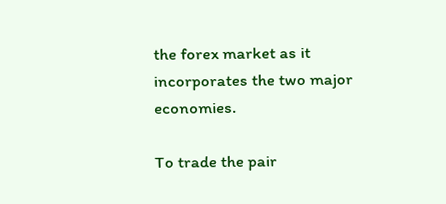the forex market as it incorporates the two major economies.

To trade the pair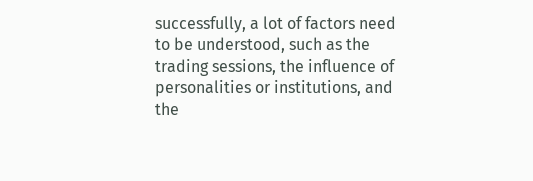successfully, a lot of factors need to be understood, such as the trading sessions, the influence of personalities or institutions, and the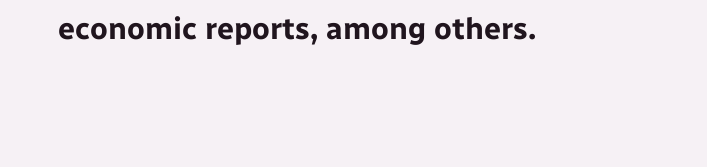economic reports, among others.